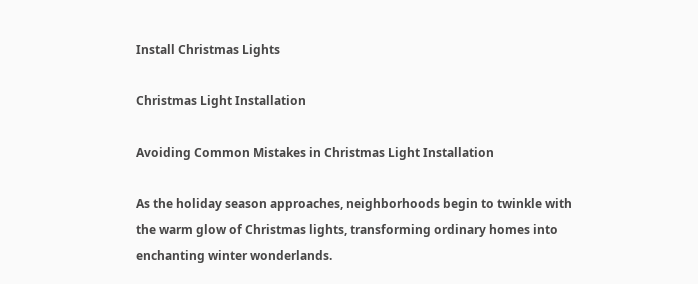Install Christmas Lights

Christmas Light Installation

Avoiding Common Mistakes in Christmas Light Installation

As the holiday season approaches, neighborhoods begin to twinkle with the warm glow of Christmas lights, transforming ordinary homes into enchanting winter wonderlands.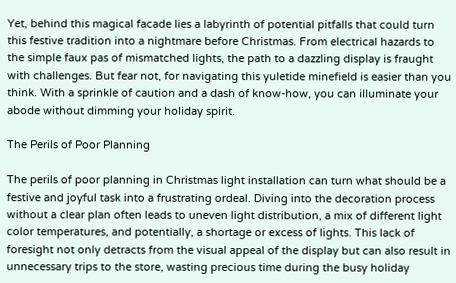Yet, behind this magical facade lies a labyrinth of potential pitfalls that could turn this festive tradition into a nightmare before Christmas. From electrical hazards to the simple faux pas of mismatched lights, the path to a dazzling display is fraught with challenges. But fear not, for navigating this yuletide minefield is easier than you think. With a sprinkle of caution and a dash of know-how, you can illuminate your abode without dimming your holiday spirit.

The Perils of Poor Planning

The perils of poor planning in Christmas light installation can turn what should be a festive and joyful task into a frustrating ordeal. Diving into the decoration process without a clear plan often leads to uneven light distribution, a mix of different light color temperatures, and potentially, a shortage or excess of lights. This lack of foresight not only detracts from the visual appeal of the display but can also result in unnecessary trips to the store, wasting precious time during the busy holiday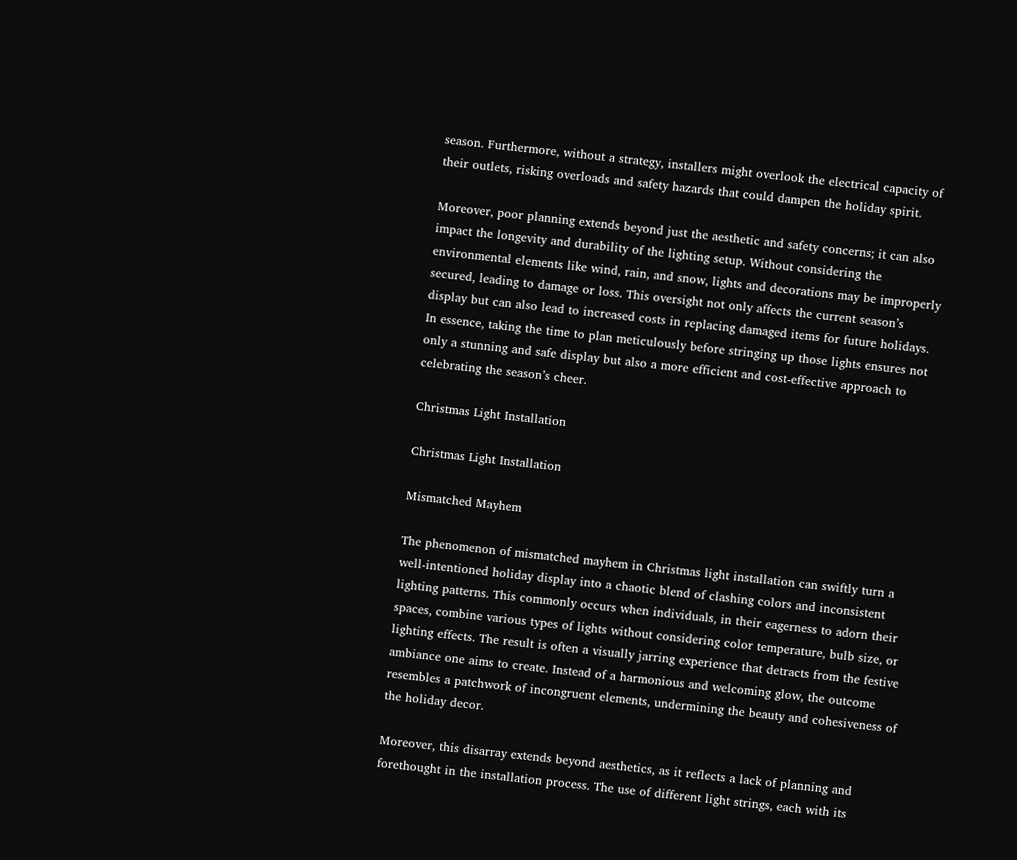season. Furthermore, without a strategy, installers might overlook the electrical capacity of their outlets, risking overloads and safety hazards that could dampen the holiday spirit.

Moreover, poor planning extends beyond just the aesthetic and safety concerns; it can also impact the longevity and durability of the lighting setup. Without considering the environmental elements like wind, rain, and snow, lights and decorations may be improperly secured, leading to damage or loss. This oversight not only affects the current season’s display but can also lead to increased costs in replacing damaged items for future holidays. In essence, taking the time to plan meticulously before stringing up those lights ensures not only a stunning and safe display but also a more efficient and cost-effective approach to celebrating the season’s cheer.

Christmas Light Installation

Christmas Light Installation

Mismatched Mayhem

The phenomenon of mismatched mayhem in Christmas light installation can swiftly turn a well-intentioned holiday display into a chaotic blend of clashing colors and inconsistent lighting patterns. This commonly occurs when individuals, in their eagerness to adorn their spaces, combine various types of lights without considering color temperature, bulb size, or lighting effects. The result is often a visually jarring experience that detracts from the festive ambiance one aims to create. Instead of a harmonious and welcoming glow, the outcome resembles a patchwork of incongruent elements, undermining the beauty and cohesiveness of the holiday decor.

Moreover, this disarray extends beyond aesthetics, as it reflects a lack of planning and forethought in the installation process. The use of different light strings, each with its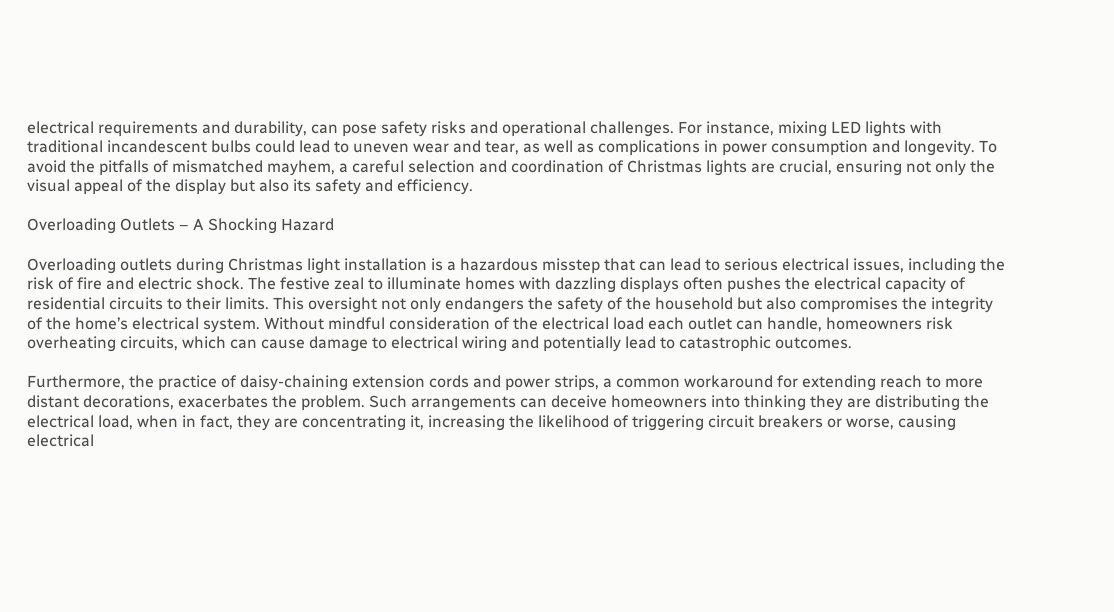electrical requirements and durability, can pose safety risks and operational challenges. For instance, mixing LED lights with traditional incandescent bulbs could lead to uneven wear and tear, as well as complications in power consumption and longevity. To avoid the pitfalls of mismatched mayhem, a careful selection and coordination of Christmas lights are crucial, ensuring not only the visual appeal of the display but also its safety and efficiency.

Overloading Outlets – A Shocking Hazard

Overloading outlets during Christmas light installation is a hazardous misstep that can lead to serious electrical issues, including the risk of fire and electric shock. The festive zeal to illuminate homes with dazzling displays often pushes the electrical capacity of residential circuits to their limits. This oversight not only endangers the safety of the household but also compromises the integrity of the home’s electrical system. Without mindful consideration of the electrical load each outlet can handle, homeowners risk overheating circuits, which can cause damage to electrical wiring and potentially lead to catastrophic outcomes.

Furthermore, the practice of daisy-chaining extension cords and power strips, a common workaround for extending reach to more distant decorations, exacerbates the problem. Such arrangements can deceive homeowners into thinking they are distributing the electrical load, when in fact, they are concentrating it, increasing the likelihood of triggering circuit breakers or worse, causing electrical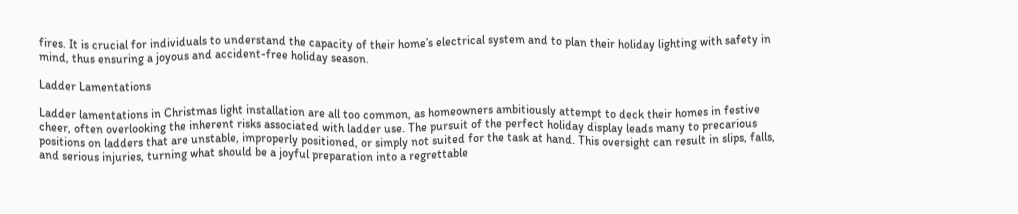fires. It is crucial for individuals to understand the capacity of their home’s electrical system and to plan their holiday lighting with safety in mind, thus ensuring a joyous and accident-free holiday season.

Ladder Lamentations

Ladder lamentations in Christmas light installation are all too common, as homeowners ambitiously attempt to deck their homes in festive cheer, often overlooking the inherent risks associated with ladder use. The pursuit of the perfect holiday display leads many to precarious positions on ladders that are unstable, improperly positioned, or simply not suited for the task at hand. This oversight can result in slips, falls, and serious injuries, turning what should be a joyful preparation into a regrettable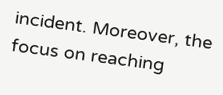incident. Moreover, the focus on reaching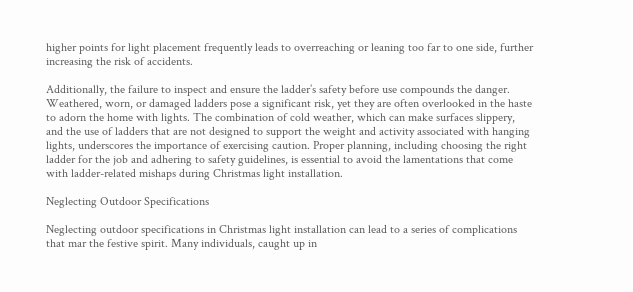higher points for light placement frequently leads to overreaching or leaning too far to one side, further increasing the risk of accidents.

Additionally, the failure to inspect and ensure the ladder’s safety before use compounds the danger. Weathered, worn, or damaged ladders pose a significant risk, yet they are often overlooked in the haste to adorn the home with lights. The combination of cold weather, which can make surfaces slippery, and the use of ladders that are not designed to support the weight and activity associated with hanging lights, underscores the importance of exercising caution. Proper planning, including choosing the right ladder for the job and adhering to safety guidelines, is essential to avoid the lamentations that come with ladder-related mishaps during Christmas light installation.

Neglecting Outdoor Specifications

Neglecting outdoor specifications in Christmas light installation can lead to a series of complications that mar the festive spirit. Many individuals, caught up in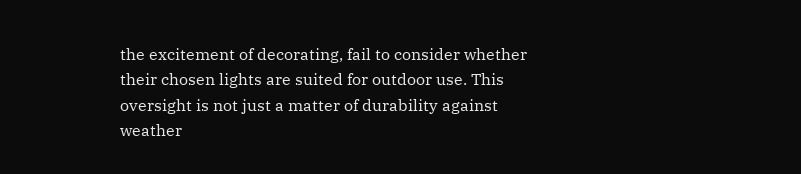the excitement of decorating, fail to consider whether their chosen lights are suited for outdoor use. This oversight is not just a matter of durability against weather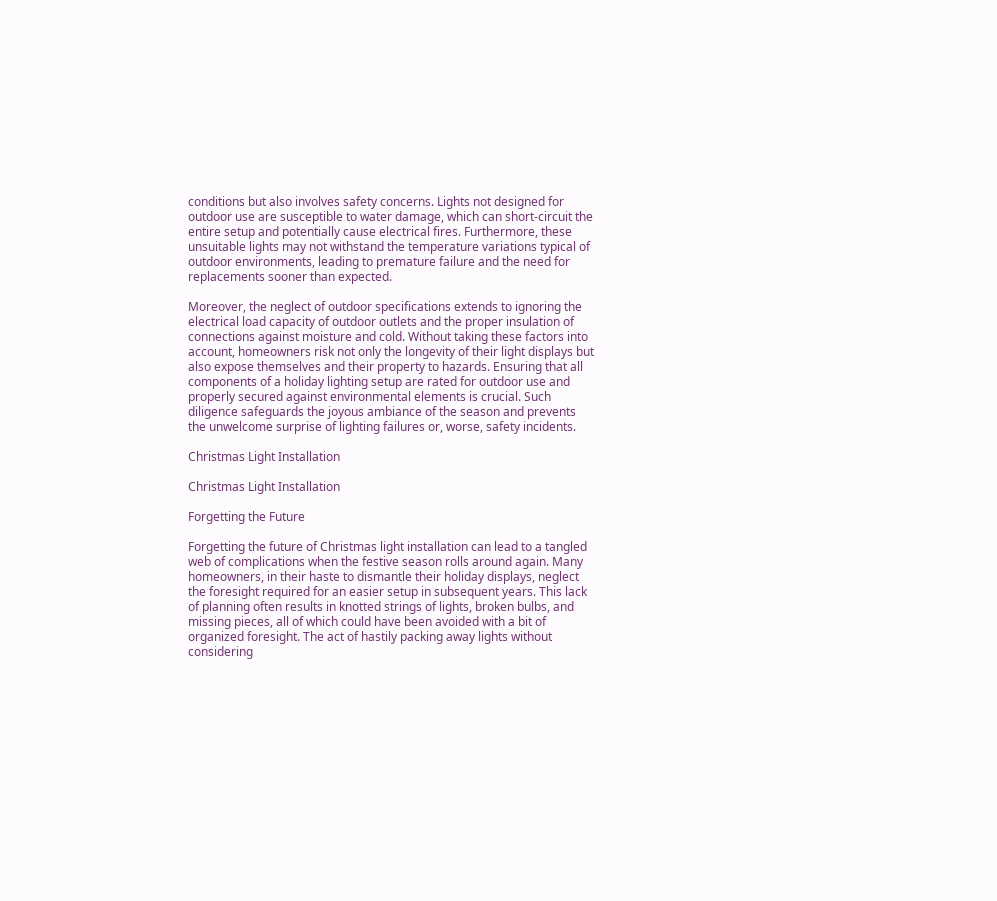conditions but also involves safety concerns. Lights not designed for outdoor use are susceptible to water damage, which can short-circuit the entire setup and potentially cause electrical fires. Furthermore, these unsuitable lights may not withstand the temperature variations typical of outdoor environments, leading to premature failure and the need for replacements sooner than expected.

Moreover, the neglect of outdoor specifications extends to ignoring the electrical load capacity of outdoor outlets and the proper insulation of connections against moisture and cold. Without taking these factors into account, homeowners risk not only the longevity of their light displays but also expose themselves and their property to hazards. Ensuring that all components of a holiday lighting setup are rated for outdoor use and properly secured against environmental elements is crucial. Such diligence safeguards the joyous ambiance of the season and prevents the unwelcome surprise of lighting failures or, worse, safety incidents.

Christmas Light Installation

Christmas Light Installation

Forgetting the Future

Forgetting the future of Christmas light installation can lead to a tangled web of complications when the festive season rolls around again. Many homeowners, in their haste to dismantle their holiday displays, neglect the foresight required for an easier setup in subsequent years. This lack of planning often results in knotted strings of lights, broken bulbs, and missing pieces, all of which could have been avoided with a bit of organized foresight. The act of hastily packing away lights without considering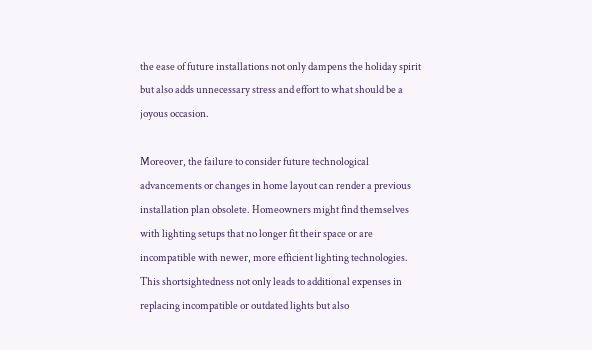the ease of future installations not only dampens the holiday spirit but also adds unnecessary stress and effort to what should be a joyous occasion.

Moreover, the failure to consider future technological advancements or changes in home layout can render a previous installation plan obsolete. Homeowners might find themselves with lighting setups that no longer fit their space or are incompatible with newer, more efficient lighting technologies. This shortsightedness not only leads to additional expenses in replacing incompatible or outdated lights but also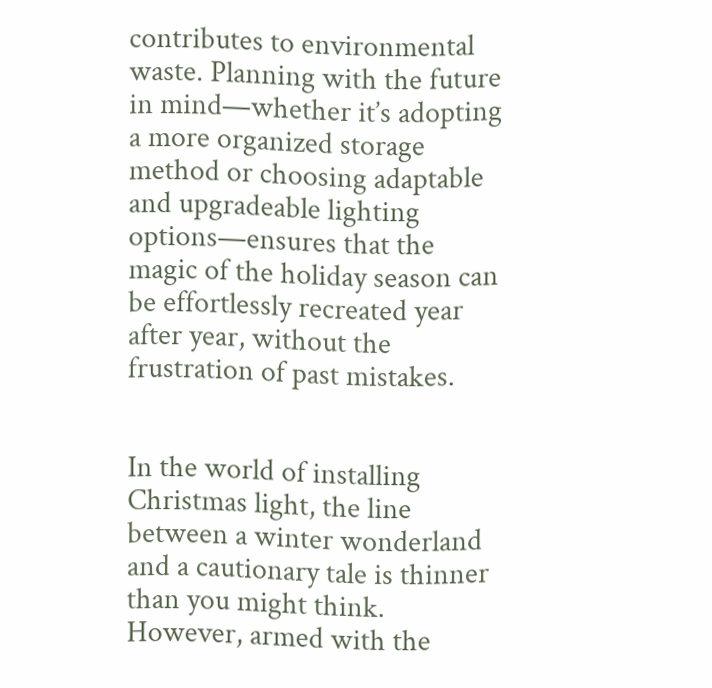contributes to environmental waste. Planning with the future in mind—whether it’s adopting a more organized storage method or choosing adaptable and upgradeable lighting options—ensures that the magic of the holiday season can be effortlessly recreated year after year, without the frustration of past mistakes.


In the world of installing Christmas light, the line between a winter wonderland and a cautionary tale is thinner than you might think. However, armed with the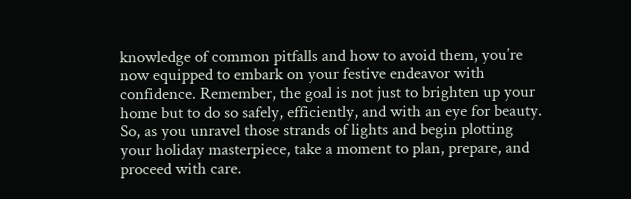knowledge of common pitfalls and how to avoid them, you’re now equipped to embark on your festive endeavor with confidence. Remember, the goal is not just to brighten up your home but to do so safely, efficiently, and with an eye for beauty. So, as you unravel those strands of lights and begin plotting your holiday masterpiece, take a moment to plan, prepare, and proceed with care.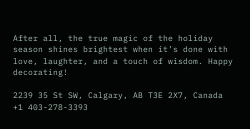After all, the true magic of the holiday season shines brightest when it’s done with love, laughter, and a touch of wisdom. Happy decorating!

2239 35 St SW, Calgary, AB T3E 2X7, Canada
+1 403-278-3393